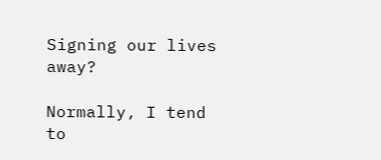Signing our lives away?

Normally, I tend to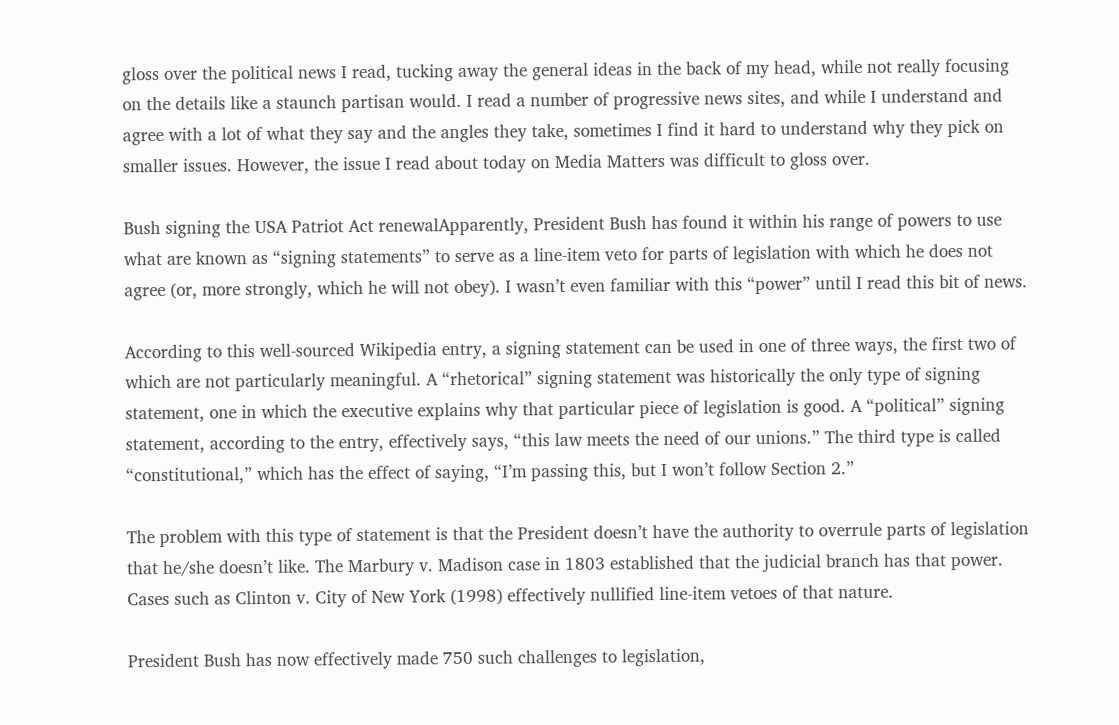gloss over the political news I read, tucking away the general ideas in the back of my head, while not really focusing on the details like a staunch partisan would. I read a number of progressive news sites, and while I understand and agree with a lot of what they say and the angles they take, sometimes I find it hard to understand why they pick on smaller issues. However, the issue I read about today on Media Matters was difficult to gloss over.

Bush signing the USA Patriot Act renewalApparently, President Bush has found it within his range of powers to use what are known as “signing statements” to serve as a line-item veto for parts of legislation with which he does not agree (or, more strongly, which he will not obey). I wasn’t even familiar with this “power” until I read this bit of news.

According to this well-sourced Wikipedia entry, a signing statement can be used in one of three ways, the first two of which are not particularly meaningful. A “rhetorical” signing statement was historically the only type of signing statement, one in which the executive explains why that particular piece of legislation is good. A “political” signing statement, according to the entry, effectively says, “this law meets the need of our unions.” The third type is called “constitutional,” which has the effect of saying, “I’m passing this, but I won’t follow Section 2.”

The problem with this type of statement is that the President doesn’t have the authority to overrule parts of legislation that he/she doesn’t like. The Marbury v. Madison case in 1803 established that the judicial branch has that power. Cases such as Clinton v. City of New York (1998) effectively nullified line-item vetoes of that nature.

President Bush has now effectively made 750 such challenges to legislation,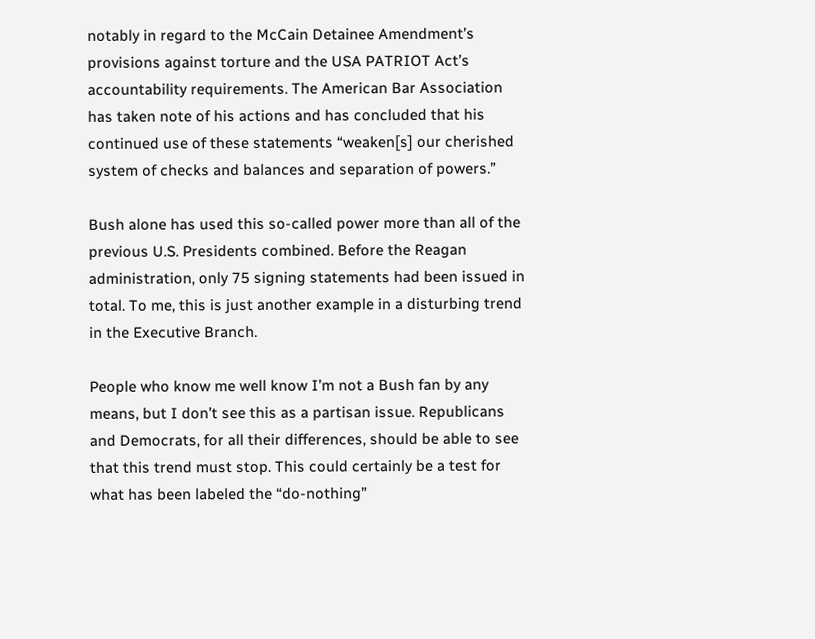notably in regard to the McCain Detainee Amendment’s provisions against torture and the USA PATRIOT Act’s accountability requirements. The American Bar Association has taken note of his actions and has concluded that his continued use of these statements “weaken[s] our cherished system of checks and balances and separation of powers.”

Bush alone has used this so-called power more than all of the previous U.S. Presidents combined. Before the Reagan administration, only 75 signing statements had been issued in total. To me, this is just another example in a disturbing trend in the Executive Branch.

People who know me well know I’m not a Bush fan by any means, but I don’t see this as a partisan issue. Republicans and Democrats, for all their differences, should be able to see that this trend must stop. This could certainly be a test for what has been labeled the “do-nothing”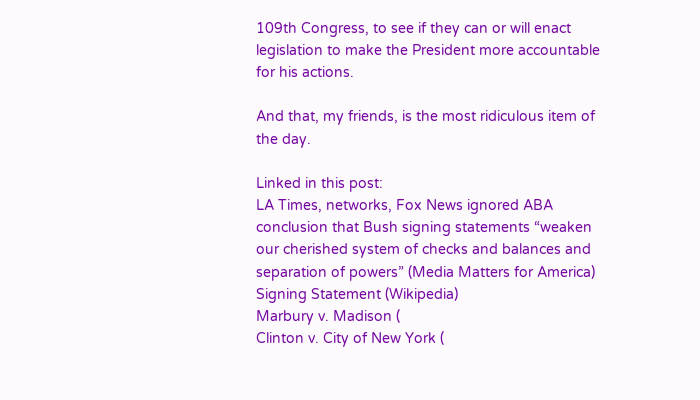109th Congress, to see if they can or will enact legislation to make the President more accountable for his actions.

And that, my friends, is the most ridiculous item of the day.

Linked in this post:
LA Times, networks, Fox News ignored ABA conclusion that Bush signing statements “weaken our cherished system of checks and balances and separation of powers” (Media Matters for America)
Signing Statement (Wikipedia)
Marbury v. Madison (
Clinton v. City of New York (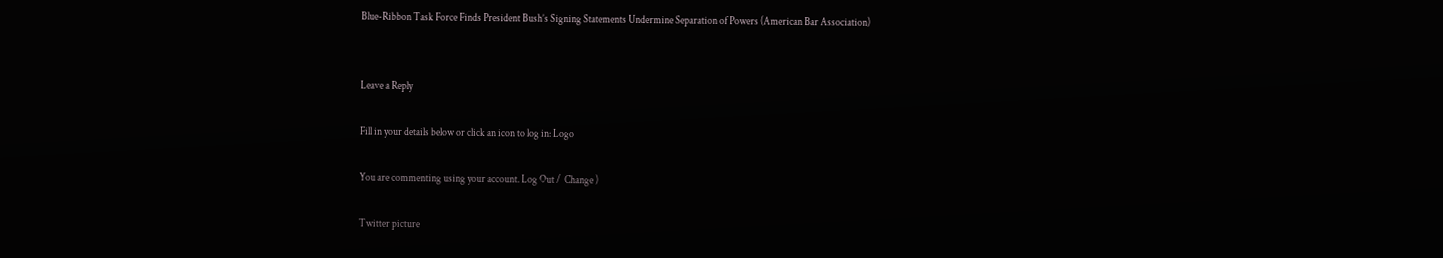Blue-Ribbon Task Force Finds President Bush’s Signing Statements Undermine Separation of Powers (American Bar Association)


Leave a Reply

Fill in your details below or click an icon to log in: Logo

You are commenting using your account. Log Out /  Change )

Twitter picture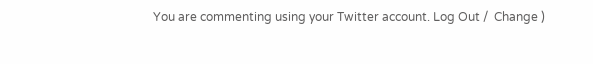You are commenting using your Twitter account. Log Out /  Change )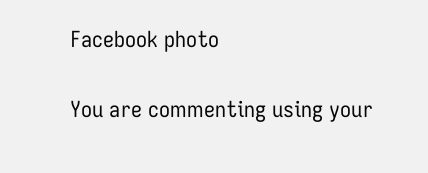Facebook photo

You are commenting using your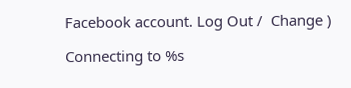Facebook account. Log Out /  Change )

Connecting to %s